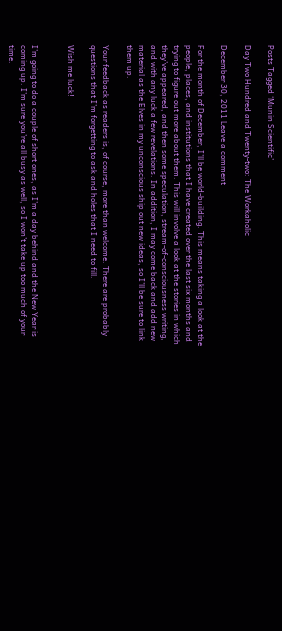Posts Tagged ‘Munin Scientific’

Day Two Hundred and Twenty-two: The Workaholic

December 30, 2011 Leave a comment

For the month of December, I’ll be world-building. This means taking a look at the people, places, and institutions that I have created over the last six months and trying to figure out more about them. This will involve a look at the stories in which they’ve appeared, and then some speculation, stream-of-consciousness writing, and with any luck a few revelations. In addition, I may come back and add new material as the Elves in my unconscious ship out new ideas, so I’ll be sure to link them up.

Your feedback as readers is, of course, more than welcome. There are probably questions that I’m forgetting to ask and holes that I need to fill.

Wish me luck!


I’m going to do a couple of short ones, as I’m a day behind and the New Year is coming up. I’m sure you’re all busy as well, so I won’t take up too much of your time.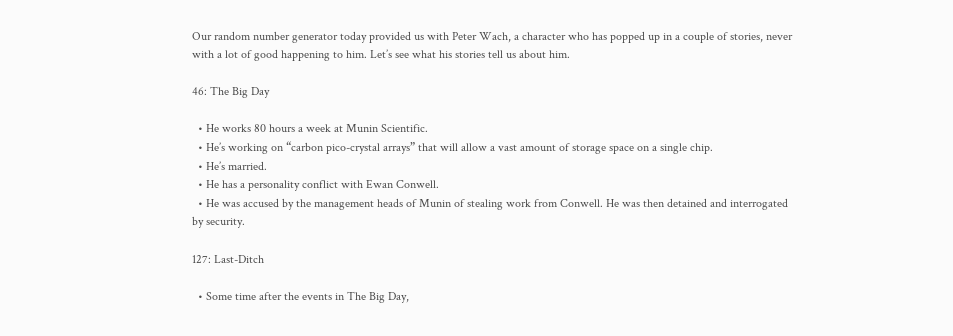Our random number generator today provided us with Peter Wach, a character who has popped up in a couple of stories, never with a lot of good happening to him. Let’s see what his stories tell us about him.

46: The Big Day

  • He works 80 hours a week at Munin Scientific.
  • He’s working on “carbon pico-crystal arrays” that will allow a vast amount of storage space on a single chip.
  • He’s married.
  • He has a personality conflict with Ewan Conwell.
  • He was accused by the management heads of Munin of stealing work from Conwell. He was then detained and interrogated by security.

127: Last-Ditch

  • Some time after the events in The Big Day,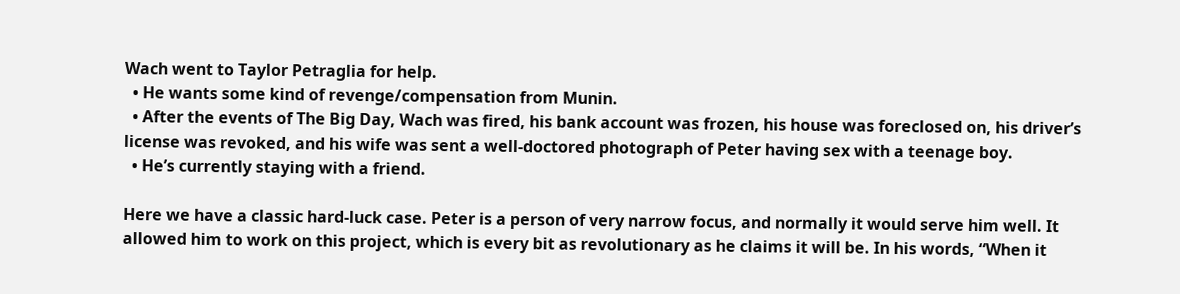Wach went to Taylor Petraglia for help.
  • He wants some kind of revenge/compensation from Munin.
  • After the events of The Big Day, Wach was fired, his bank account was frozen, his house was foreclosed on, his driver’s license was revoked, and his wife was sent a well-doctored photograph of Peter having sex with a teenage boy.
  • He’s currently staying with a friend.

Here we have a classic hard-luck case. Peter is a person of very narrow focus, and normally it would serve him well. It allowed him to work on this project, which is every bit as revolutionary as he claims it will be. In his words, “When it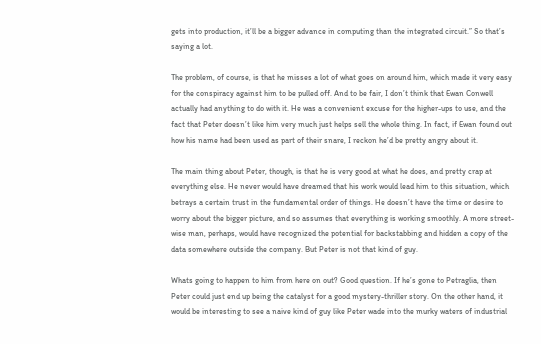gets into production, it’ll be a bigger advance in computing than the integrated circuit.” So that’s saying a lot.

The problem, of course, is that he misses a lot of what goes on around him, which made it very easy for the conspiracy against him to be pulled off. And to be fair, I don’t think that Ewan Conwell actually had anything to do with it. He was a convenient excuse for the higher-ups to use, and the fact that Peter doesn’t like him very much just helps sell the whole thing. In fact, if Ewan found out how his name had been used as part of their snare, I reckon he’d be pretty angry about it.

The main thing about Peter, though, is that he is very good at what he does, and pretty crap at everything else. He never would have dreamed that his work would lead him to this situation, which betrays a certain trust in the fundamental order of things. He doesn’t have the time or desire to worry about the bigger picture, and so assumes that everything is working smoothly. A more street-wise man, perhaps, would have recognized the potential for backstabbing and hidden a copy of the data somewhere outside the company. But Peter is not that kind of guy.

Whats going to happen to him from here on out? Good question. If he’s gone to Petraglia, then Peter could just end up being the catalyst for a good mystery-thriller story. On the other hand, it would be interesting to see a naive kind of guy like Peter wade into the murky waters of industrial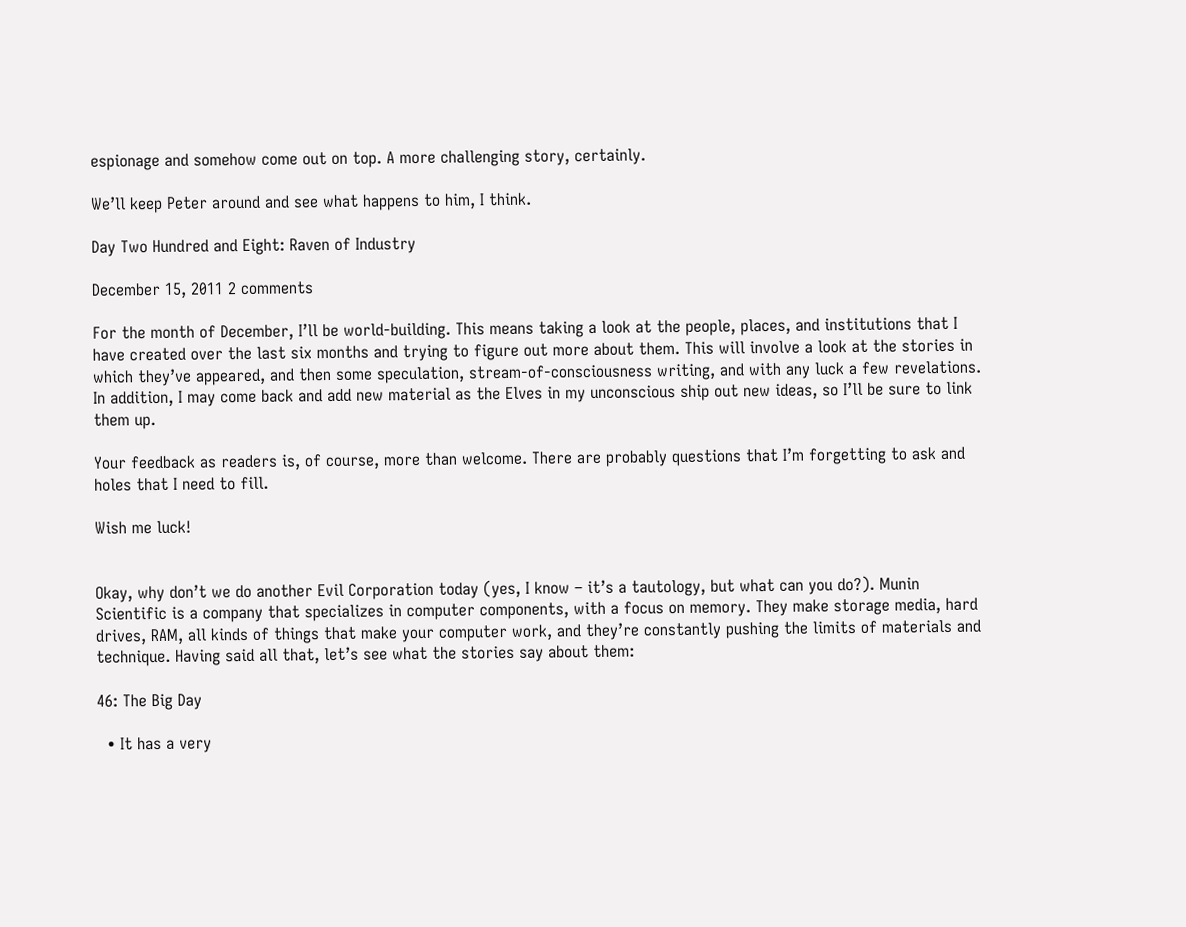espionage and somehow come out on top. A more challenging story, certainly.

We’ll keep Peter around and see what happens to him, I think.

Day Two Hundred and Eight: Raven of Industry

December 15, 2011 2 comments

For the month of December, I’ll be world-building. This means taking a look at the people, places, and institutions that I have created over the last six months and trying to figure out more about them. This will involve a look at the stories in which they’ve appeared, and then some speculation, stream-of-consciousness writing, and with any luck a few revelations. In addition, I may come back and add new material as the Elves in my unconscious ship out new ideas, so I’ll be sure to link them up.

Your feedback as readers is, of course, more than welcome. There are probably questions that I’m forgetting to ask and holes that I need to fill.

Wish me luck!


Okay, why don’t we do another Evil Corporation today (yes, I know – it’s a tautology, but what can you do?). Munin Scientific is a company that specializes in computer components, with a focus on memory. They make storage media, hard drives, RAM, all kinds of things that make your computer work, and they’re constantly pushing the limits of materials and technique. Having said all that, let’s see what the stories say about them:

46: The Big Day

  • It has a very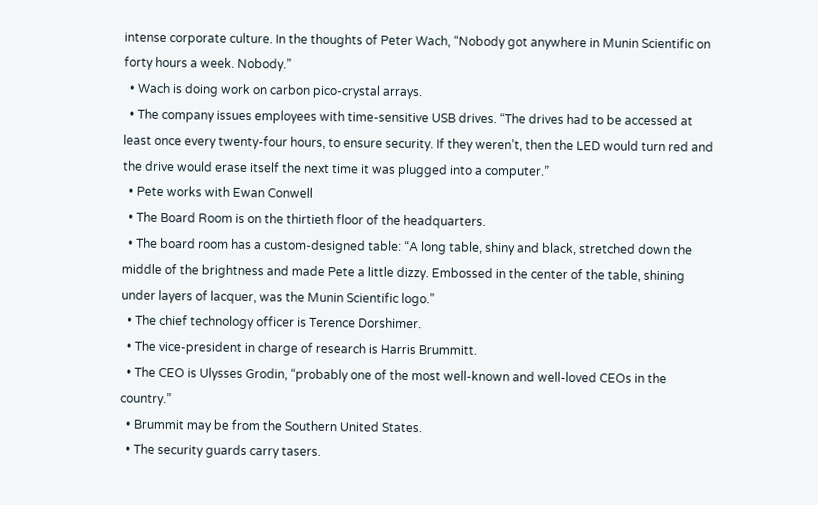intense corporate culture. In the thoughts of Peter Wach, “Nobody got anywhere in Munin Scientific on forty hours a week. Nobody.”
  • Wach is doing work on carbon pico-crystal arrays.
  • The company issues employees with time-sensitive USB drives. “The drives had to be accessed at least once every twenty-four hours, to ensure security. If they weren’t, then the LED would turn red and the drive would erase itself the next time it was plugged into a computer.”
  • Pete works with Ewan Conwell
  • The Board Room is on the thirtieth floor of the headquarters.
  • The board room has a custom-designed table: “A long table, shiny and black, stretched down the middle of the brightness and made Pete a little dizzy. Embossed in the center of the table, shining under layers of lacquer, was the Munin Scientific logo.”
  • The chief technology officer is Terence Dorshimer.
  • The vice-president in charge of research is Harris Brummitt.
  • The CEO is Ulysses Grodin, “probably one of the most well-known and well-loved CEOs in the country.”
  • Brummit may be from the Southern United States.
  • The security guards carry tasers.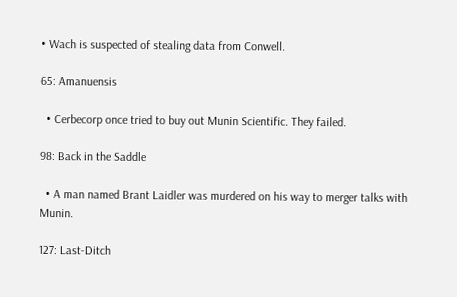• Wach is suspected of stealing data from Conwell.

65: Amanuensis

  • Cerbecorp once tried to buy out Munin Scientific. They failed.

98: Back in the Saddle

  • A man named Brant Laidler was murdered on his way to merger talks with Munin.

127: Last-Ditch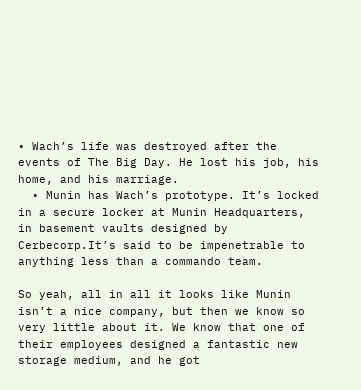• Wach’s life was destroyed after the events of The Big Day. He lost his job, his home, and his marriage.
  • Munin has Wach’s prototype. It’s locked in a secure locker at Munin Headquarters, in basement vaults designed by Cerbecorp.It’s said to be impenetrable to anything less than a commando team.

So yeah, all in all it looks like Munin isn’t a nice company, but then we know so very little about it. We know that one of their employees designed a fantastic new storage medium, and he got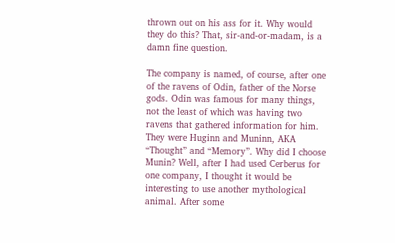thrown out on his ass for it. Why would they do this? That, sir-and-or-madam, is a damn fine question.

The company is named, of course, after one of the ravens of Odin, father of the Norse gods. Odin was famous for many things, not the least of which was having two ravens that gathered information for him. They were Huginn and Muninn, AKA “Thought” and “Memory”. Why did I choose Munin? Well, after I had used Cerberus for one company, I thought it would be interesting to use another mythological animal. After some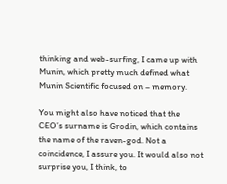thinking and web-surfing, I came up with Munin, which pretty much defined what Munin Scientific focused on – memory.

You might also have noticed that the CEO’s surname is Grodin, which contains the name of the raven-god. Not a coincidence, I assure you. It would also not surprise you, I think, to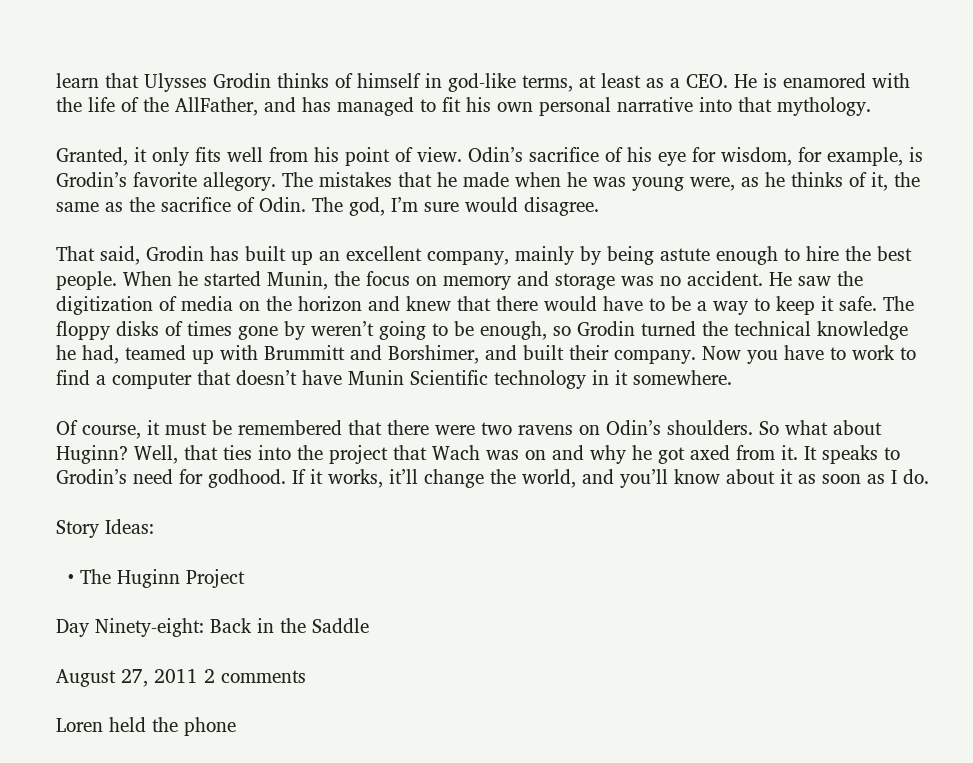learn that Ulysses Grodin thinks of himself in god-like terms, at least as a CEO. He is enamored with the life of the AllFather, and has managed to fit his own personal narrative into that mythology.

Granted, it only fits well from his point of view. Odin’s sacrifice of his eye for wisdom, for example, is Grodin’s favorite allegory. The mistakes that he made when he was young were, as he thinks of it, the same as the sacrifice of Odin. The god, I’m sure would disagree.

That said, Grodin has built up an excellent company, mainly by being astute enough to hire the best people. When he started Munin, the focus on memory and storage was no accident. He saw the digitization of media on the horizon and knew that there would have to be a way to keep it safe. The floppy disks of times gone by weren’t going to be enough, so Grodin turned the technical knowledge he had, teamed up with Brummitt and Borshimer, and built their company. Now you have to work to find a computer that doesn’t have Munin Scientific technology in it somewhere.

Of course, it must be remembered that there were two ravens on Odin’s shoulders. So what about Huginn? Well, that ties into the project that Wach was on and why he got axed from it. It speaks to Grodin’s need for godhood. If it works, it’ll change the world, and you’ll know about it as soon as I do.

Story Ideas:

  • The Huginn Project

Day Ninety-eight: Back in the Saddle

August 27, 2011 2 comments

Loren held the phone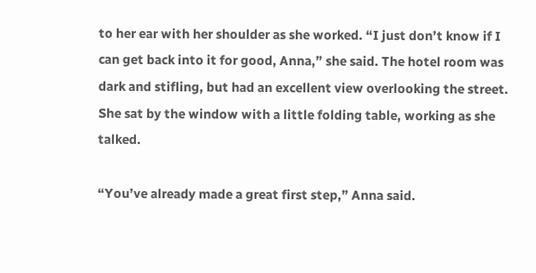to her ear with her shoulder as she worked. “I just don’t know if I can get back into it for good, Anna,” she said. The hotel room was dark and stifling, but had an excellent view overlooking the street. She sat by the window with a little folding table, working as she talked.

“You’ve already made a great first step,” Anna said.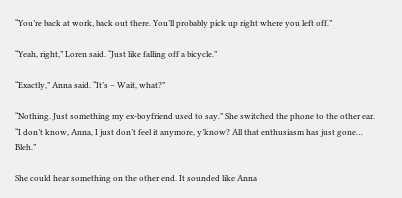“You’re back at work, back out there. You’ll probably pick up right where you left off.”

“Yeah, right,” Loren said. “Just like falling off a bicycle.”

“Exactly,” Anna said. “It’s – Wait, what?”

“Nothing. Just something my ex-boyfriend used to say.” She switched the phone to the other ear. “I don’t know, Anna, I just don’t feel it anymore, y’know? All that enthusiasm has just gone… Bleh.”

She could hear something on the other end. It sounded like Anna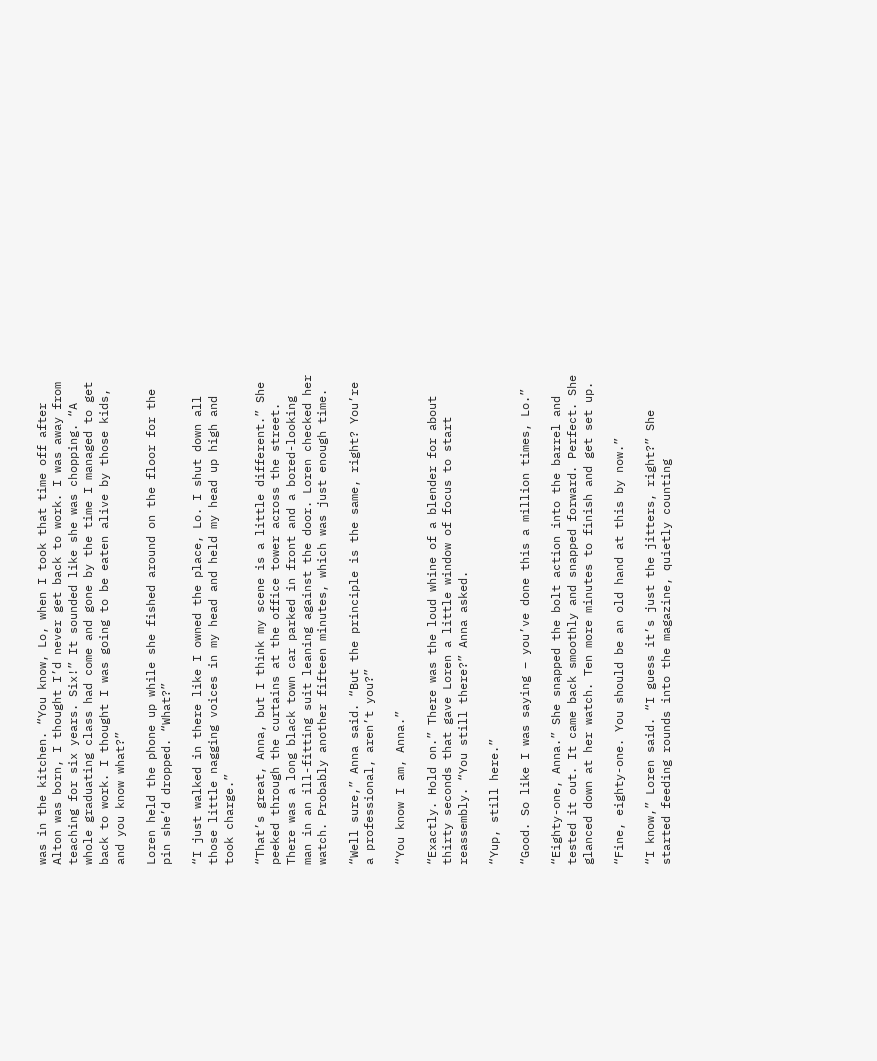was in the kitchen. “You know, Lo, when I took that time off after Alton was born, I thought I’d never get back to work. I was away from teaching for six years. Six!” It sounded like she was chopping. “A whole graduating class had come and gone by the time I managed to get back to work. I thought I was going to be eaten alive by those kids, and you know what?”

Loren held the phone up while she fished around on the floor for the pin she’d dropped. “What?”

“I just walked in there like I owned the place, Lo. I shut down all those little nagging voices in my head and held my head up high and took charge.”

“That’s great, Anna, but I think my scene is a little different.” She peeked through the curtains at the office tower across the street. There was a long black town car parked in front and a bored-looking man in an ill-fitting suit leaning against the door. Loren checked her watch. Probably another fifteen minutes, which was just enough time.

“Well sure,” Anna said. “But the principle is the same, right? You’re a professional, aren’t you?”

“You know I am, Anna.”

“Exactly. Hold on.” There was the loud whine of a blender for about thirty seconds that gave Loren a little window of focus to start reassembly. “You still there?” Anna asked.

“Yup, still here.”

“Good. So like I was saying – you’ve done this a million times, Lo.”

“Eighty-one, Anna.” She snapped the bolt action into the barrel and tested it out. It came back smoothly and snapped forward. Perfect. She glanced down at her watch. Ten more minutes to finish and get set up.

“Fine, eighty-one. You should be an old hand at this by now.”

“I know,” Loren said. “I guess it’s just the jitters, right?” She started feeding rounds into the magazine, quietly counting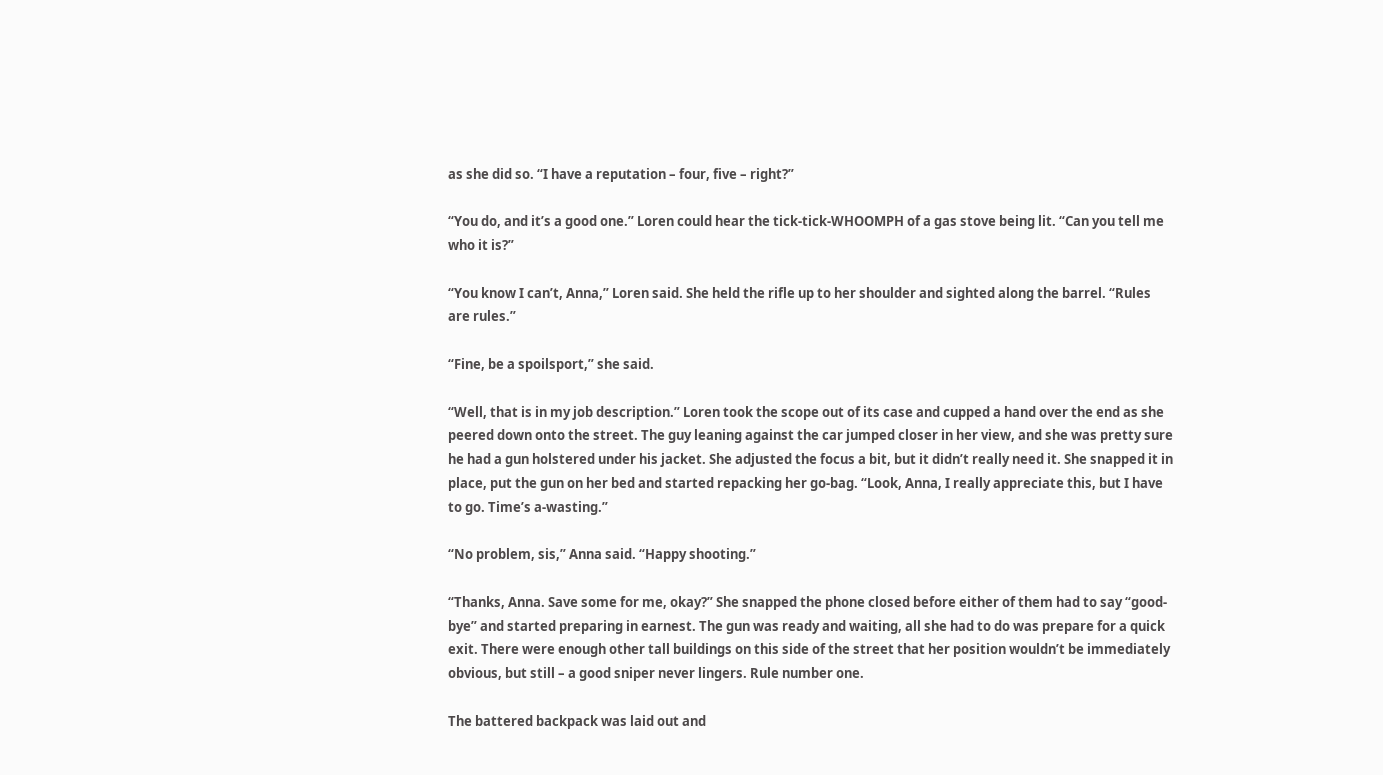as she did so. “I have a reputation – four, five – right?”

“You do, and it’s a good one.” Loren could hear the tick-tick-WHOOMPH of a gas stove being lit. “Can you tell me who it is?”

“You know I can’t, Anna,” Loren said. She held the rifle up to her shoulder and sighted along the barrel. “Rules are rules.”

“Fine, be a spoilsport,” she said.

“Well, that is in my job description.” Loren took the scope out of its case and cupped a hand over the end as she peered down onto the street. The guy leaning against the car jumped closer in her view, and she was pretty sure he had a gun holstered under his jacket. She adjusted the focus a bit, but it didn’t really need it. She snapped it in place, put the gun on her bed and started repacking her go-bag. “Look, Anna, I really appreciate this, but I have to go. Time’s a-wasting.”

“No problem, sis,” Anna said. “Happy shooting.”

“Thanks, Anna. Save some for me, okay?” She snapped the phone closed before either of them had to say “good-bye” and started preparing in earnest. The gun was ready and waiting, all she had to do was prepare for a quick exit. There were enough other tall buildings on this side of the street that her position wouldn’t be immediately obvious, but still – a good sniper never lingers. Rule number one.

The battered backpack was laid out and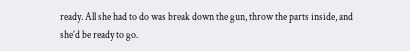ready. All she had to do was break down the gun, throw the parts inside, and she’d be ready to go.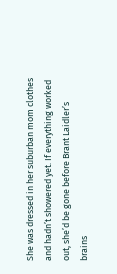She was dressed in her suburban mom clothes and hadn’t showered yet. If everything worked out, she’d be gone before Brant Laidler’s brains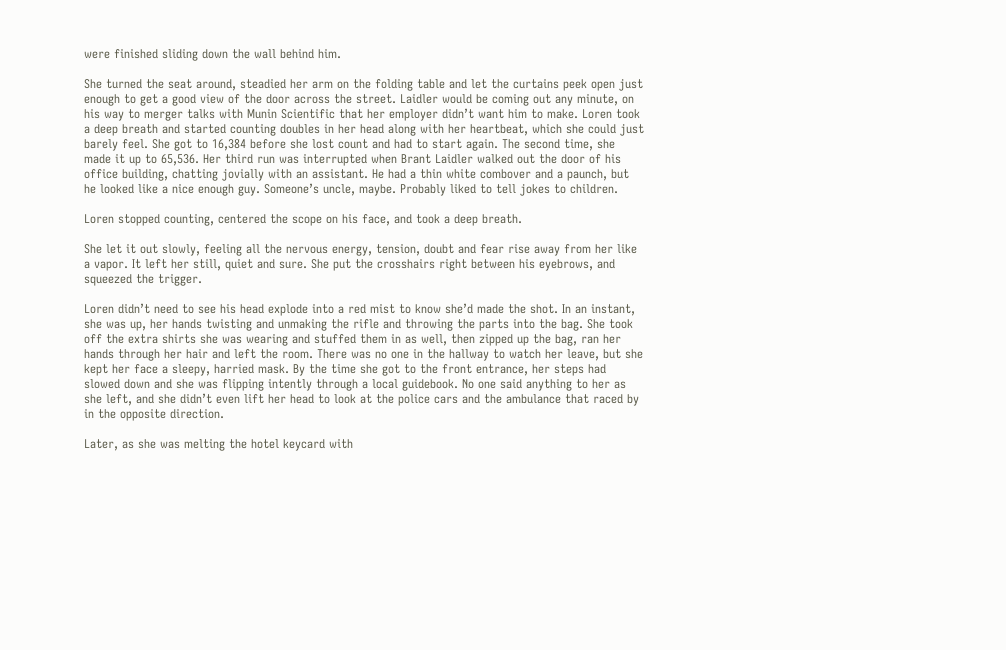were finished sliding down the wall behind him.

She turned the seat around, steadied her arm on the folding table and let the curtains peek open just enough to get a good view of the door across the street. Laidler would be coming out any minute, on his way to merger talks with Munin Scientific that her employer didn’t want him to make. Loren took a deep breath and started counting doubles in her head along with her heartbeat, which she could just barely feel. She got to 16,384 before she lost count and had to start again. The second time, she made it up to 65,536. Her third run was interrupted when Brant Laidler walked out the door of his office building, chatting jovially with an assistant. He had a thin white combover and a paunch, but he looked like a nice enough guy. Someone’s uncle, maybe. Probably liked to tell jokes to children.

Loren stopped counting, centered the scope on his face, and took a deep breath.

She let it out slowly, feeling all the nervous energy, tension, doubt and fear rise away from her like a vapor. It left her still, quiet and sure. She put the crosshairs right between his eyebrows, and squeezed the trigger.

Loren didn’t need to see his head explode into a red mist to know she’d made the shot. In an instant, she was up, her hands twisting and unmaking the rifle and throwing the parts into the bag. She took off the extra shirts she was wearing and stuffed them in as well, then zipped up the bag, ran her hands through her hair and left the room. There was no one in the hallway to watch her leave, but she kept her face a sleepy, harried mask. By the time she got to the front entrance, her steps had slowed down and she was flipping intently through a local guidebook. No one said anything to her as she left, and she didn’t even lift her head to look at the police cars and the ambulance that raced by in the opposite direction.

Later, as she was melting the hotel keycard with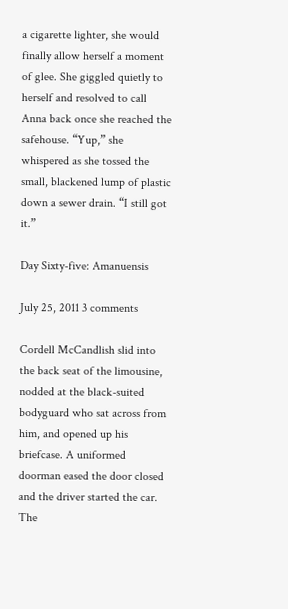a cigarette lighter, she would finally allow herself a moment of glee. She giggled quietly to herself and resolved to call Anna back once she reached the safehouse. “Yup,” she whispered as she tossed the small, blackened lump of plastic down a sewer drain. “I still got it.”

Day Sixty-five: Amanuensis

July 25, 2011 3 comments

Cordell McCandlish slid into the back seat of the limousine, nodded at the black-suited bodyguard who sat across from him, and opened up his briefcase. A uniformed doorman eased the door closed and the driver started the car. The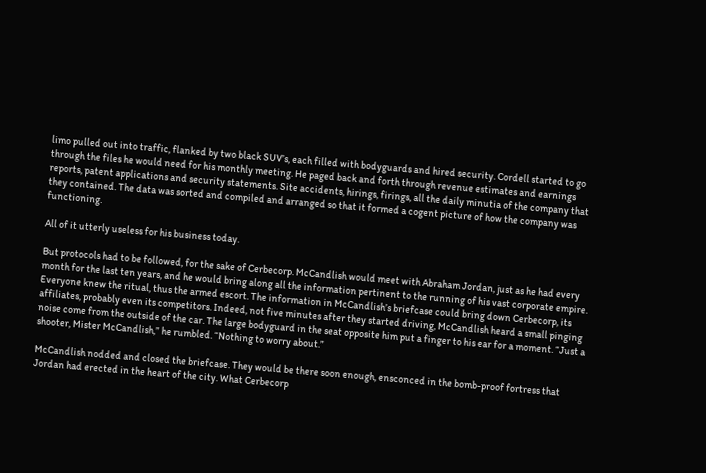limo pulled out into traffic, flanked by two black SUV’s, each filled with bodyguards and hired security. Cordell started to go through the files he would need for his monthly meeting. He paged back and forth through revenue estimates and earnings reports, patent applications and security statements. Site accidents, hirings, firings, all the daily minutia of the company that they contained. The data was sorted and compiled and arranged so that it formed a cogent picture of how the company was functioning.

All of it utterly useless for his business today.

But protocols had to be followed, for the sake of Cerbecorp. McCandlish would meet with Abraham Jordan, just as he had every month for the last ten years, and he would bring along all the information pertinent to the running of his vast corporate empire. Everyone knew the ritual, thus the armed escort. The information in McCandlish’s briefcase could bring down Cerbecorp, its affiliates, probably even its competitors. Indeed, not five minutes after they started driving, McCandlish heard a small pinging noise come from the outside of the car. The large bodyguard in the seat opposite him put a finger to his ear for a moment. “Just a shooter, Mister McCandlish,” he rumbled. “Nothing to worry about.”

McCandlish nodded and closed the briefcase. They would be there soon enough, ensconced in the bomb-proof fortress that Jordan had erected in the heart of the city. What Cerbecorp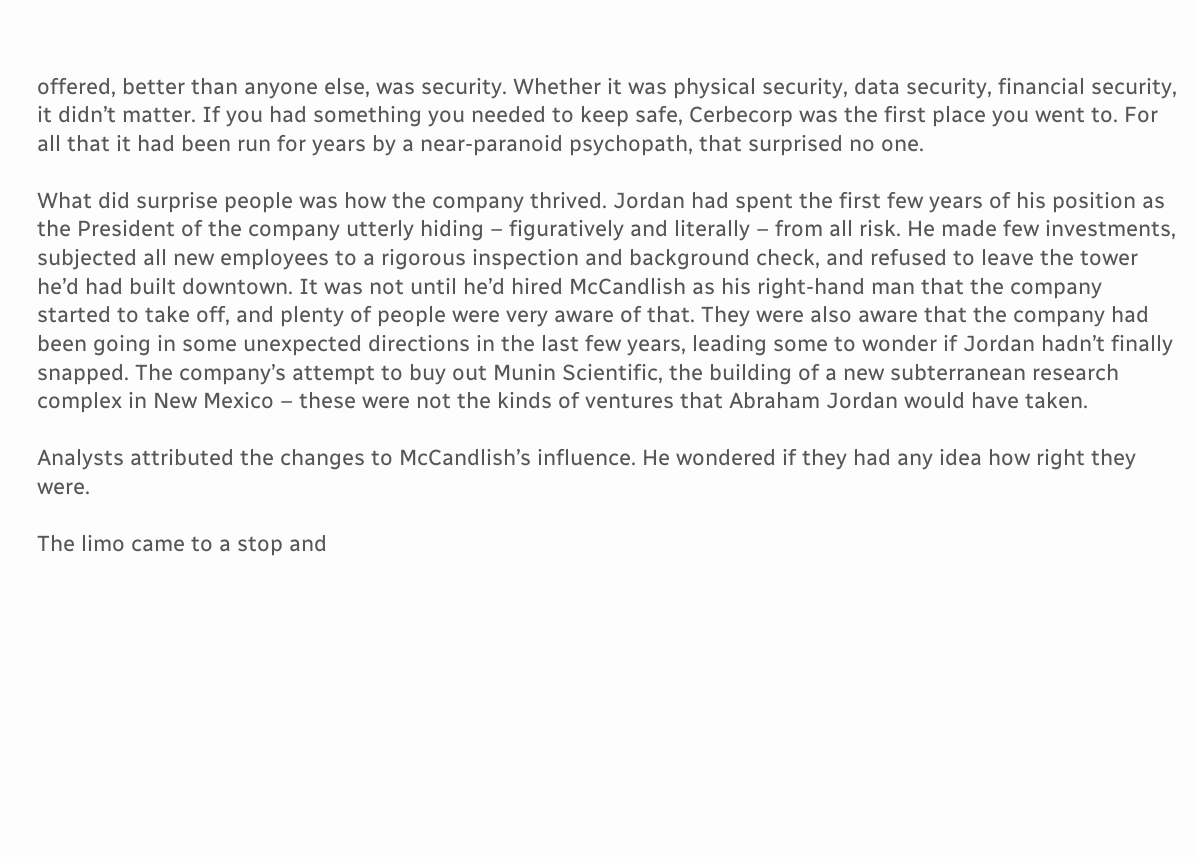offered, better than anyone else, was security. Whether it was physical security, data security, financial security, it didn’t matter. If you had something you needed to keep safe, Cerbecorp was the first place you went to. For all that it had been run for years by a near-paranoid psychopath, that surprised no one.

What did surprise people was how the company thrived. Jordan had spent the first few years of his position as the President of the company utterly hiding – figuratively and literally – from all risk. He made few investments, subjected all new employees to a rigorous inspection and background check, and refused to leave the tower he’d had built downtown. It was not until he’d hired McCandlish as his right-hand man that the company started to take off, and plenty of people were very aware of that. They were also aware that the company had been going in some unexpected directions in the last few years, leading some to wonder if Jordan hadn’t finally snapped. The company’s attempt to buy out Munin Scientific, the building of a new subterranean research complex in New Mexico – these were not the kinds of ventures that Abraham Jordan would have taken.

Analysts attributed the changes to McCandlish’s influence. He wondered if they had any idea how right they were.

The limo came to a stop and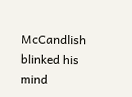McCandlish blinked his mind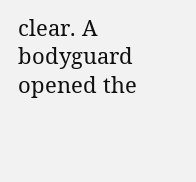clear. A bodyguard opened the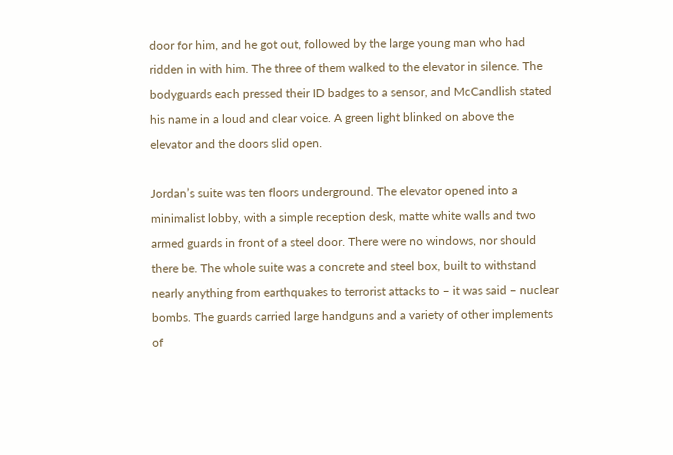door for him, and he got out, followed by the large young man who had ridden in with him. The three of them walked to the elevator in silence. The bodyguards each pressed their ID badges to a sensor, and McCandlish stated his name in a loud and clear voice. A green light blinked on above the elevator and the doors slid open.

Jordan’s suite was ten floors underground. The elevator opened into a minimalist lobby, with a simple reception desk, matte white walls and two armed guards in front of a steel door. There were no windows, nor should there be. The whole suite was a concrete and steel box, built to withstand nearly anything from earthquakes to terrorist attacks to – it was said – nuclear bombs. The guards carried large handguns and a variety of other implements of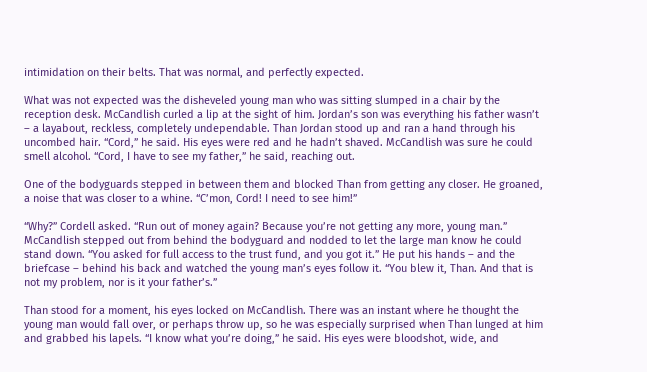intimidation on their belts. That was normal, and perfectly expected.

What was not expected was the disheveled young man who was sitting slumped in a chair by the reception desk. McCandlish curled a lip at the sight of him. Jordan’s son was everything his father wasn’t – a layabout, reckless, completely undependable. Than Jordan stood up and ran a hand through his uncombed hair. “Cord,” he said. His eyes were red and he hadn’t shaved. McCandlish was sure he could smell alcohol. “Cord, I have to see my father,” he said, reaching out.

One of the bodyguards stepped in between them and blocked Than from getting any closer. He groaned, a noise that was closer to a whine. “C’mon, Cord! I need to see him!”

“Why?” Cordell asked. “Run out of money again? Because you’re not getting any more, young man.” McCandlish stepped out from behind the bodyguard and nodded to let the large man know he could stand down. “You asked for full access to the trust fund, and you got it.” He put his hands – and the briefcase – behind his back and watched the young man’s eyes follow it. “You blew it, Than. And that is not my problem, nor is it your father’s.”

Than stood for a moment, his eyes locked on McCandlish. There was an instant where he thought the young man would fall over, or perhaps throw up, so he was especially surprised when Than lunged at him and grabbed his lapels. “I know what you’re doing,” he said. His eyes were bloodshot, wide, and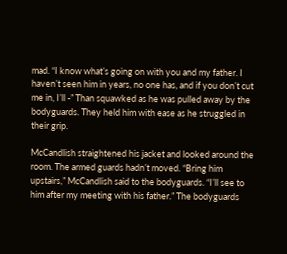mad. “I know what’s going on with you and my father. I haven’t seen him in years, no one has, and if you don’t cut me in, I’ll -” Than squawked as he was pulled away by the bodyguards. They held him with ease as he struggled in their grip.

McCandlish straightened his jacket and looked around the room. The armed guards hadn’t moved. “Bring him upstairs,” McCandlish said to the bodyguards. “I’ll see to him after my meeting with his father.” The bodyguards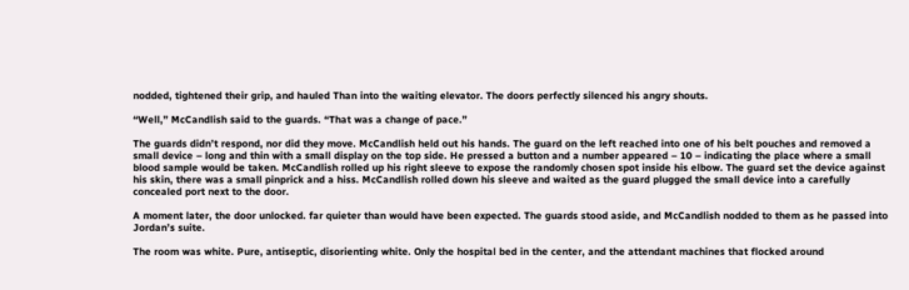nodded, tightened their grip, and hauled Than into the waiting elevator. The doors perfectly silenced his angry shouts.

“Well,” McCandlish said to the guards. “That was a change of pace.”

The guards didn’t respond, nor did they move. McCandlish held out his hands. The guard on the left reached into one of his belt pouches and removed a small device – long and thin with a small display on the top side. He pressed a button and a number appeared – 10 – indicating the place where a small blood sample would be taken. McCandlish rolled up his right sleeve to expose the randomly chosen spot inside his elbow. The guard set the device against his skin, there was a small pinprick and a hiss. McCandlish rolled down his sleeve and waited as the guard plugged the small device into a carefully concealed port next to the door.

A moment later, the door unlocked. far quieter than would have been expected. The guards stood aside, and McCandlish nodded to them as he passed into Jordan’s suite.

The room was white. Pure, antiseptic, disorienting white. Only the hospital bed in the center, and the attendant machines that flocked around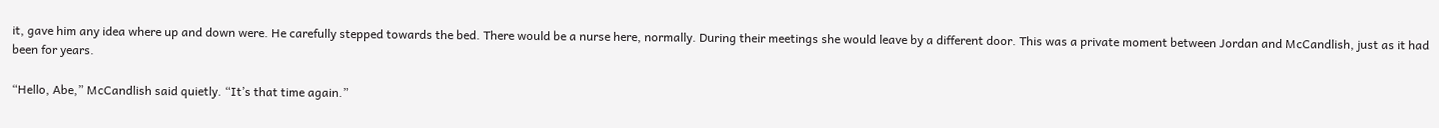it, gave him any idea where up and down were. He carefully stepped towards the bed. There would be a nurse here, normally. During their meetings she would leave by a different door. This was a private moment between Jordan and McCandlish, just as it had been for years.

“Hello, Abe,” McCandlish said quietly. “It’s that time again.”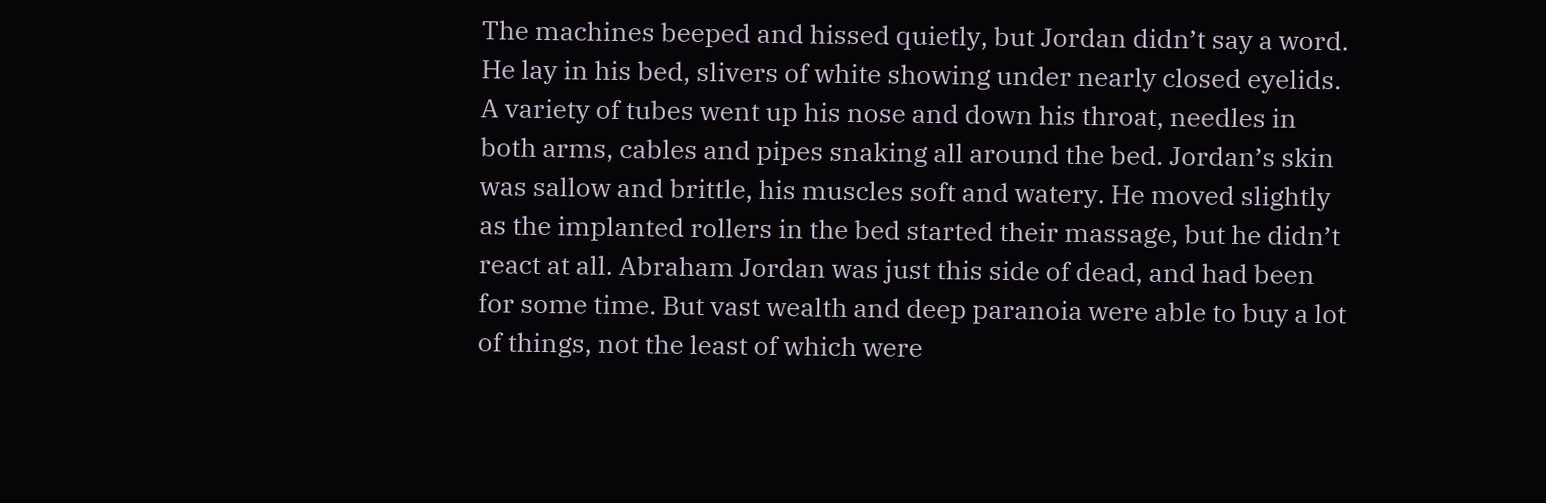The machines beeped and hissed quietly, but Jordan didn’t say a word. He lay in his bed, slivers of white showing under nearly closed eyelids. A variety of tubes went up his nose and down his throat, needles in both arms, cables and pipes snaking all around the bed. Jordan’s skin was sallow and brittle, his muscles soft and watery. He moved slightly as the implanted rollers in the bed started their massage, but he didn’t react at all. Abraham Jordan was just this side of dead, and had been for some time. But vast wealth and deep paranoia were able to buy a lot of things, not the least of which were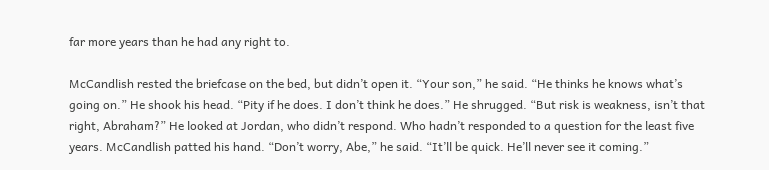far more years than he had any right to.

McCandlish rested the briefcase on the bed, but didn’t open it. “Your son,” he said. “He thinks he knows what’s going on.” He shook his head. “Pity if he does. I don’t think he does.” He shrugged. “But risk is weakness, isn’t that right, Abraham?” He looked at Jordan, who didn’t respond. Who hadn’t responded to a question for the least five years. McCandlish patted his hand. “Don’t worry, Abe,” he said. “It’ll be quick. He’ll never see it coming.”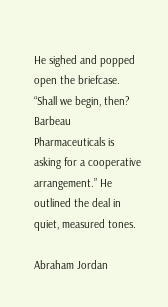He sighed and popped open the briefcase. “Shall we begin, then? Barbeau Pharmaceuticals is asking for a cooperative arrangement.” He outlined the deal in quiet, measured tones.

Abraham Jordan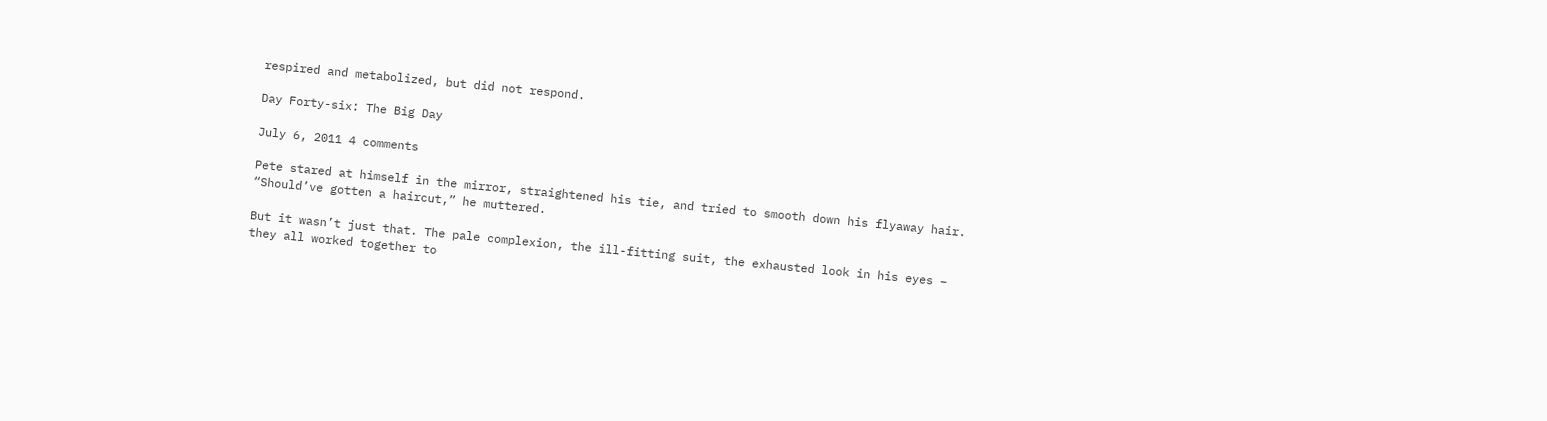respired and metabolized, but did not respond.

Day Forty-six: The Big Day

July 6, 2011 4 comments

Pete stared at himself in the mirror, straightened his tie, and tried to smooth down his flyaway hair. “Should’ve gotten a haircut,” he muttered.

But it wasn’t just that. The pale complexion, the ill-fitting suit, the exhausted look in his eyes – they all worked together to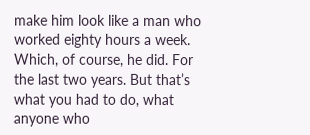make him look like a man who worked eighty hours a week. Which, of course, he did. For the last two years. But that’s what you had to do, what anyone who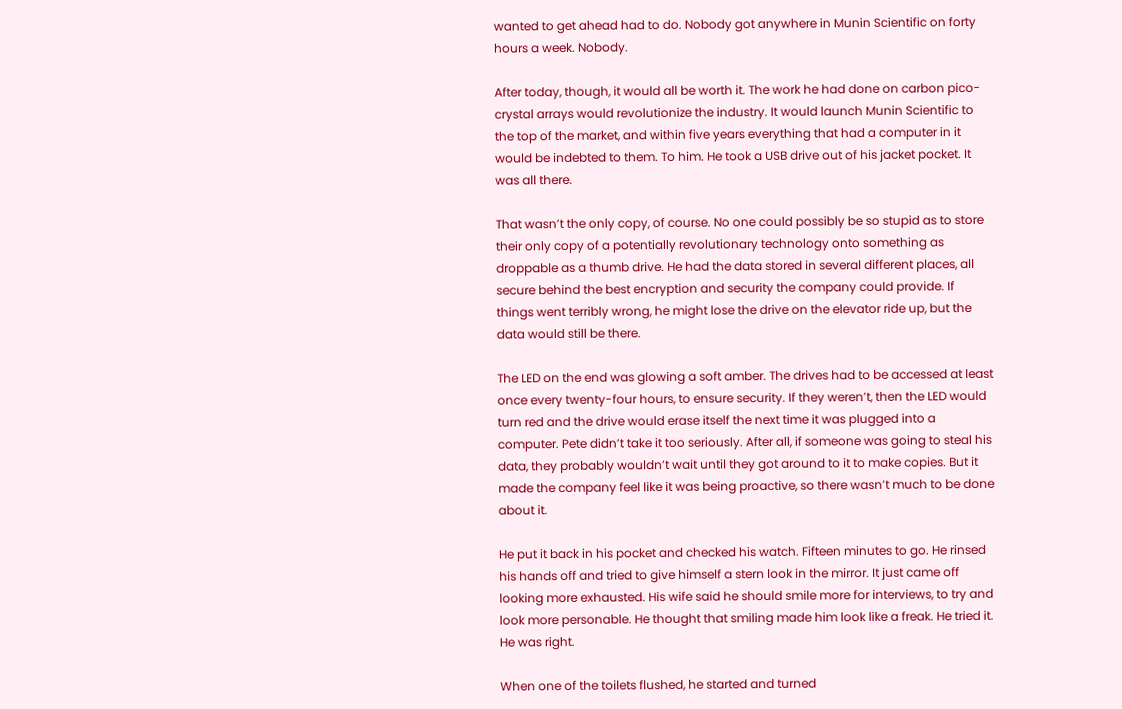wanted to get ahead had to do. Nobody got anywhere in Munin Scientific on forty hours a week. Nobody.

After today, though, it would all be worth it. The work he had done on carbon pico-crystal arrays would revolutionize the industry. It would launch Munin Scientific to the top of the market, and within five years everything that had a computer in it would be indebted to them. To him. He took a USB drive out of his jacket pocket. It was all there.

That wasn’t the only copy, of course. No one could possibly be so stupid as to store their only copy of a potentially revolutionary technology onto something as droppable as a thumb drive. He had the data stored in several different places, all secure behind the best encryption and security the company could provide. If things went terribly wrong, he might lose the drive on the elevator ride up, but the data would still be there.

The LED on the end was glowing a soft amber. The drives had to be accessed at least once every twenty-four hours, to ensure security. If they weren’t, then the LED would turn red and the drive would erase itself the next time it was plugged into a computer. Pete didn’t take it too seriously. After all, if someone was going to steal his data, they probably wouldn’t wait until they got around to it to make copies. But it made the company feel like it was being proactive, so there wasn’t much to be done about it.

He put it back in his pocket and checked his watch. Fifteen minutes to go. He rinsed his hands off and tried to give himself a stern look in the mirror. It just came off looking more exhausted. His wife said he should smile more for interviews, to try and look more personable. He thought that smiling made him look like a freak. He tried it. He was right.

When one of the toilets flushed, he started and turned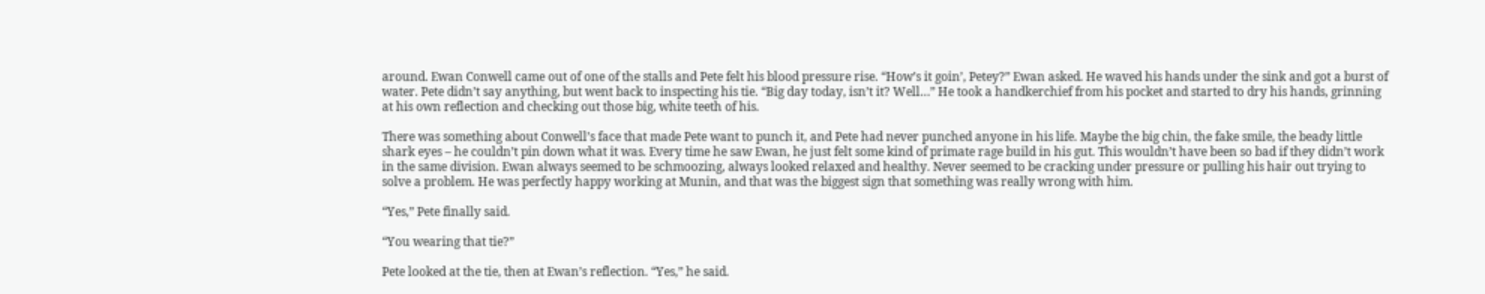around. Ewan Conwell came out of one of the stalls and Pete felt his blood pressure rise. “How’s it goin’, Petey?” Ewan asked. He waved his hands under the sink and got a burst of water. Pete didn’t say anything, but went back to inspecting his tie. “Big day today, isn’t it? Well…” He took a handkerchief from his pocket and started to dry his hands, grinning at his own reflection and checking out those big, white teeth of his.

There was something about Conwell’s face that made Pete want to punch it, and Pete had never punched anyone in his life. Maybe the big chin, the fake smile, the beady little shark eyes – he couldn’t pin down what it was. Every time he saw Ewan, he just felt some kind of primate rage build in his gut. This wouldn’t have been so bad if they didn’t work in the same division. Ewan always seemed to be schmoozing, always looked relaxed and healthy. Never seemed to be cracking under pressure or pulling his hair out trying to solve a problem. He was perfectly happy working at Munin, and that was the biggest sign that something was really wrong with him.

“Yes,” Pete finally said.

“You wearing that tie?”

Pete looked at the tie, then at Ewan’s reflection. “Yes,” he said.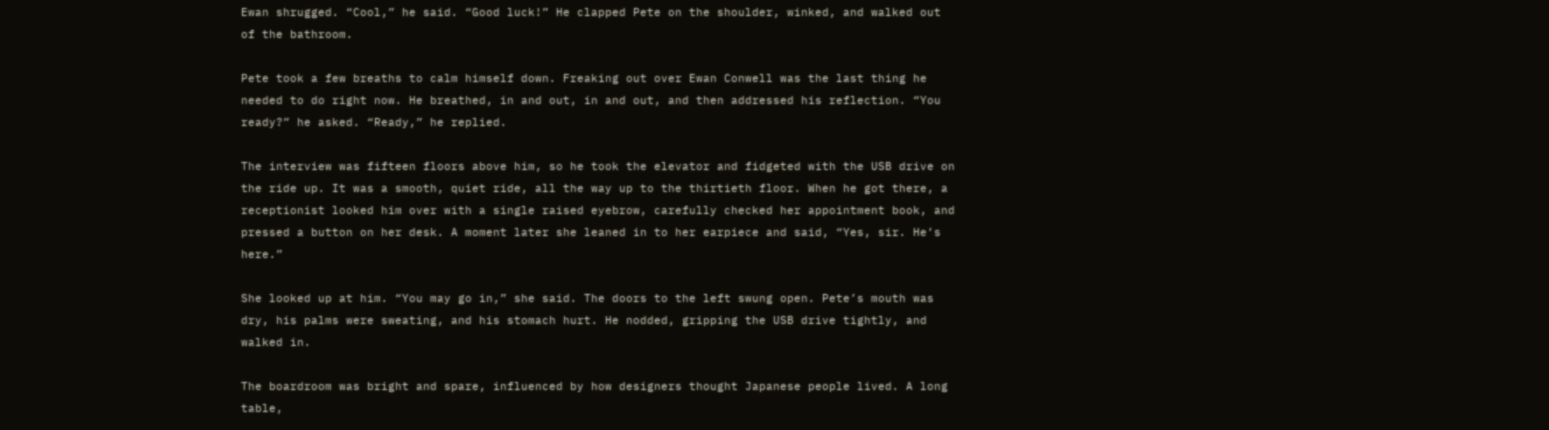Ewan shrugged. “Cool,” he said. “Good luck!” He clapped Pete on the shoulder, winked, and walked out of the bathroom.

Pete took a few breaths to calm himself down. Freaking out over Ewan Conwell was the last thing he needed to do right now. He breathed, in and out, in and out, and then addressed his reflection. “You ready?” he asked. “Ready,” he replied.

The interview was fifteen floors above him, so he took the elevator and fidgeted with the USB drive on the ride up. It was a smooth, quiet ride, all the way up to the thirtieth floor. When he got there, a receptionist looked him over with a single raised eyebrow, carefully checked her appointment book, and pressed a button on her desk. A moment later she leaned in to her earpiece and said, “Yes, sir. He’s here.”

She looked up at him. “You may go in,” she said. The doors to the left swung open. Pete’s mouth was dry, his palms were sweating, and his stomach hurt. He nodded, gripping the USB drive tightly, and walked in.

The boardroom was bright and spare, influenced by how designers thought Japanese people lived. A long table,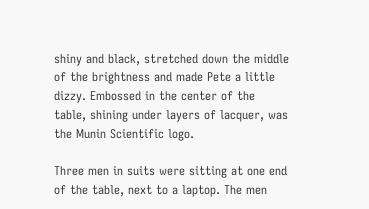shiny and black, stretched down the middle of the brightness and made Pete a little dizzy. Embossed in the center of the table, shining under layers of lacquer, was the Munin Scientific logo.

Three men in suits were sitting at one end of the table, next to a laptop. The men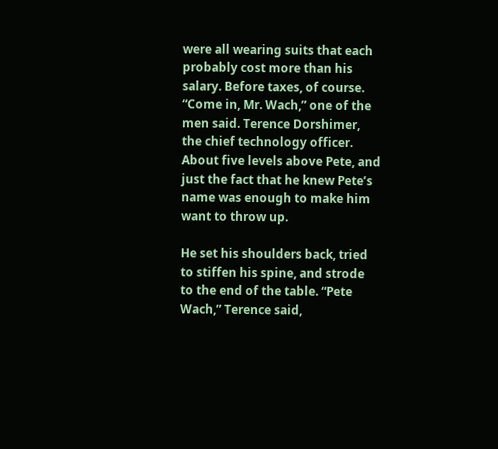were all wearing suits that each probably cost more than his salary. Before taxes, of course. “Come in, Mr. Wach,” one of the men said. Terence Dorshimer, the chief technology officer. About five levels above Pete, and just the fact that he knew Pete’s name was enough to make him want to throw up.

He set his shoulders back, tried to stiffen his spine, and strode to the end of the table. “Pete Wach,” Terence said,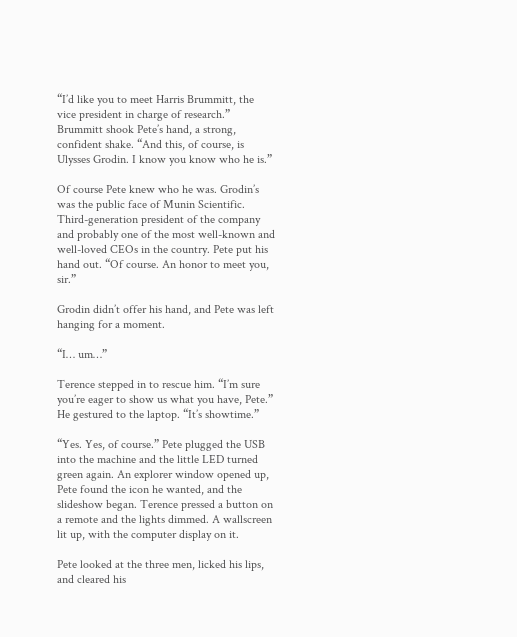“I’d like you to meet Harris Brummitt, the vice president in charge of research.” Brummitt shook Pete’s hand, a strong, confident shake. “And this, of course, is Ulysses Grodin. I know you know who he is.”

Of course Pete knew who he was. Grodin’s was the public face of Munin Scientific. Third-generation president of the company and probably one of the most well-known and well-loved CEOs in the country. Pete put his hand out. “Of course. An honor to meet you, sir.”

Grodin didn’t offer his hand, and Pete was left hanging for a moment.

“I… um…”

Terence stepped in to rescue him. “I’m sure you’re eager to show us what you have, Pete.” He gestured to the laptop. “It’s showtime.”

“Yes. Yes, of course.” Pete plugged the USB into the machine and the little LED turned green again. An explorer window opened up, Pete found the icon he wanted, and the slideshow began. Terence pressed a button on a remote and the lights dimmed. A wallscreen lit up, with the computer display on it.

Pete looked at the three men, licked his lips, and cleared his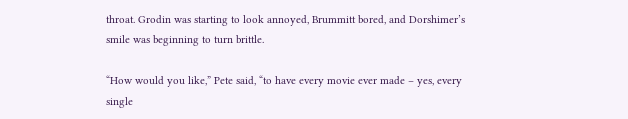throat. Grodin was starting to look annoyed, Brummitt bored, and Dorshimer’s smile was beginning to turn brittle.

“How would you like,” Pete said, “to have every movie ever made – yes, every single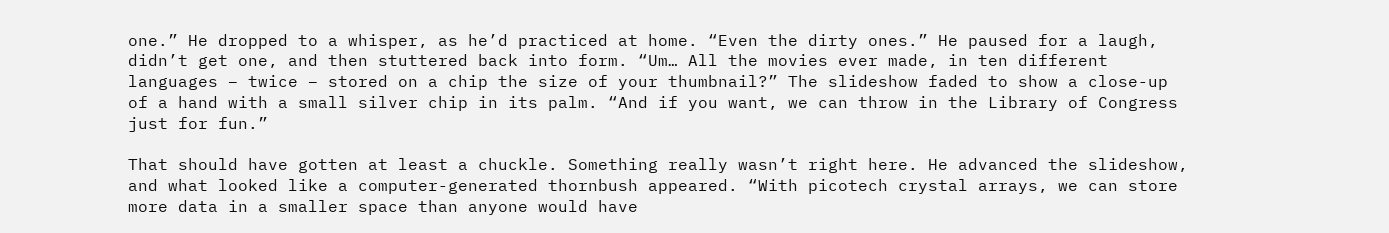one.” He dropped to a whisper, as he’d practiced at home. “Even the dirty ones.” He paused for a laugh, didn’t get one, and then stuttered back into form. “Um… All the movies ever made, in ten different languages – twice – stored on a chip the size of your thumbnail?” The slideshow faded to show a close-up of a hand with a small silver chip in its palm. “And if you want, we can throw in the Library of Congress just for fun.”

That should have gotten at least a chuckle. Something really wasn’t right here. He advanced the slideshow, and what looked like a computer-generated thornbush appeared. “With picotech crystal arrays, we can store more data in a smaller space than anyone would have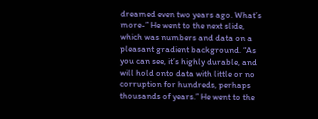dreamed even two years ago. What’s more-” He went to the next slide, which was numbers and data on a pleasant gradient background. “As you can see, it’s highly durable, and will hold onto data with little or no corruption for hundreds, perhaps thousands of years.” He went to the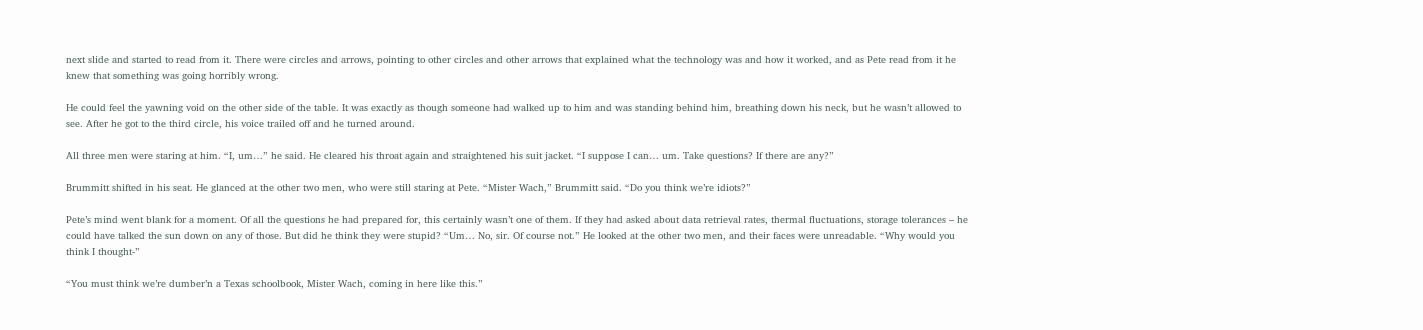next slide and started to read from it. There were circles and arrows, pointing to other circles and other arrows that explained what the technology was and how it worked, and as Pete read from it he knew that something was going horribly wrong.

He could feel the yawning void on the other side of the table. It was exactly as though someone had walked up to him and was standing behind him, breathing down his neck, but he wasn’t allowed to see. After he got to the third circle, his voice trailed off and he turned around.

All three men were staring at him. “I, um…” he said. He cleared his throat again and straightened his suit jacket. “I suppose I can… um. Take questions? If there are any?”

Brummitt shifted in his seat. He glanced at the other two men, who were still staring at Pete. “Mister Wach,” Brummitt said. “Do you think we’re idiots?”

Pete’s mind went blank for a moment. Of all the questions he had prepared for, this certainly wasn’t one of them. If they had asked about data retrieval rates, thermal fluctuations, storage tolerances – he could have talked the sun down on any of those. But did he think they were stupid? “Um… No, sir. Of course not.” He looked at the other two men, and their faces were unreadable. “Why would you think I thought-”

“You must think we’re dumber’n a Texas schoolbook, Mister Wach, coming in here like this.”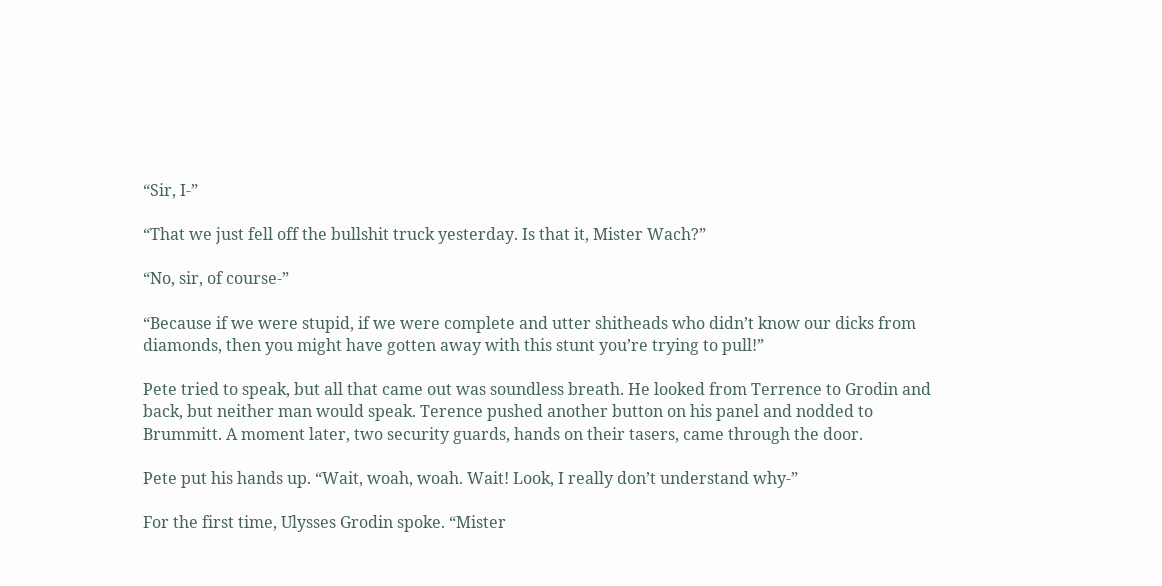“Sir, I-”

“That we just fell off the bullshit truck yesterday. Is that it, Mister Wach?”

“No, sir, of course-”

“Because if we were stupid, if we were complete and utter shitheads who didn’t know our dicks from diamonds, then you might have gotten away with this stunt you’re trying to pull!”

Pete tried to speak, but all that came out was soundless breath. He looked from Terrence to Grodin and back, but neither man would speak. Terence pushed another button on his panel and nodded to Brummitt. A moment later, two security guards, hands on their tasers, came through the door.

Pete put his hands up. “Wait, woah, woah. Wait! Look, I really don’t understand why-”

For the first time, Ulysses Grodin spoke. “Mister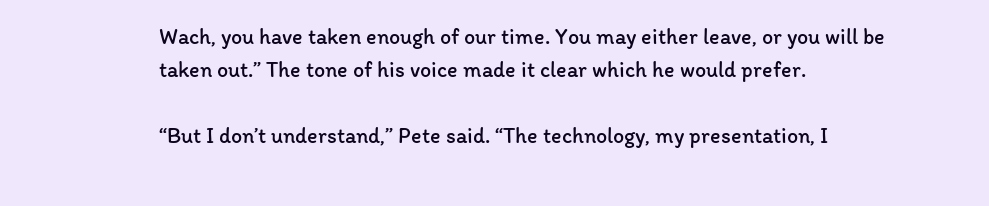Wach, you have taken enough of our time. You may either leave, or you will be taken out.” The tone of his voice made it clear which he would prefer.

“But I don’t understand,” Pete said. “The technology, my presentation, I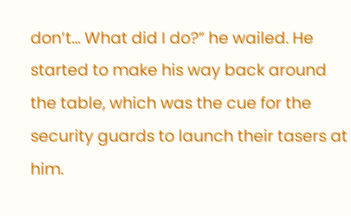don’t… What did I do?” he wailed. He started to make his way back around the table, which was the cue for the security guards to launch their tasers at him.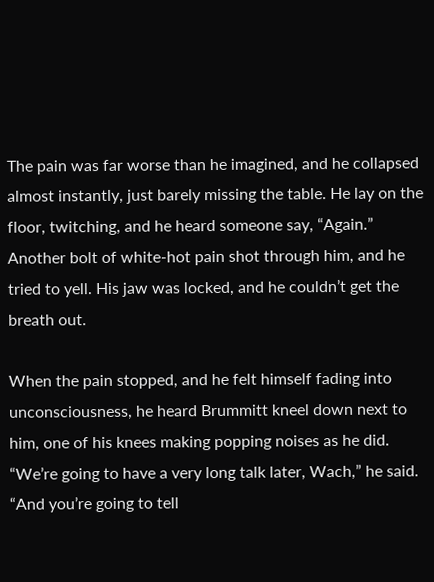The pain was far worse than he imagined, and he collapsed almost instantly, just barely missing the table. He lay on the floor, twitching, and he heard someone say, “Again.” Another bolt of white-hot pain shot through him, and he tried to yell. His jaw was locked, and he couldn’t get the breath out.

When the pain stopped, and he felt himself fading into unconsciousness, he heard Brummitt kneel down next to him, one of his knees making popping noises as he did. “We’re going to have a very long talk later, Wach,” he said. “And you’re going to tell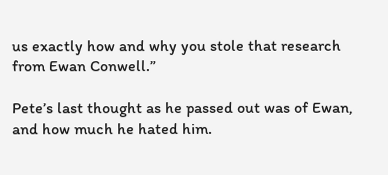us exactly how and why you stole that research from Ewan Conwell.”

Pete’s last thought as he passed out was of Ewan, and how much he hated him.